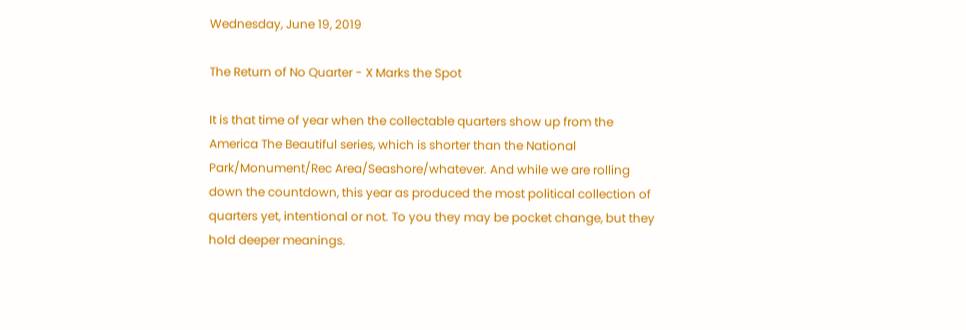Wednesday, June 19, 2019

The Return of No Quarter - X Marks the Spot

It is that time of year when the collectable quarters show up from the America The Beautiful series, which is shorter than the National Park/Monument/Rec Area/Seashore/whatever. And while we are rolling down the countdown, this year as produced the most political collection of quarters yet, intentional or not. To you they may be pocket change, but they hold deeper meanings.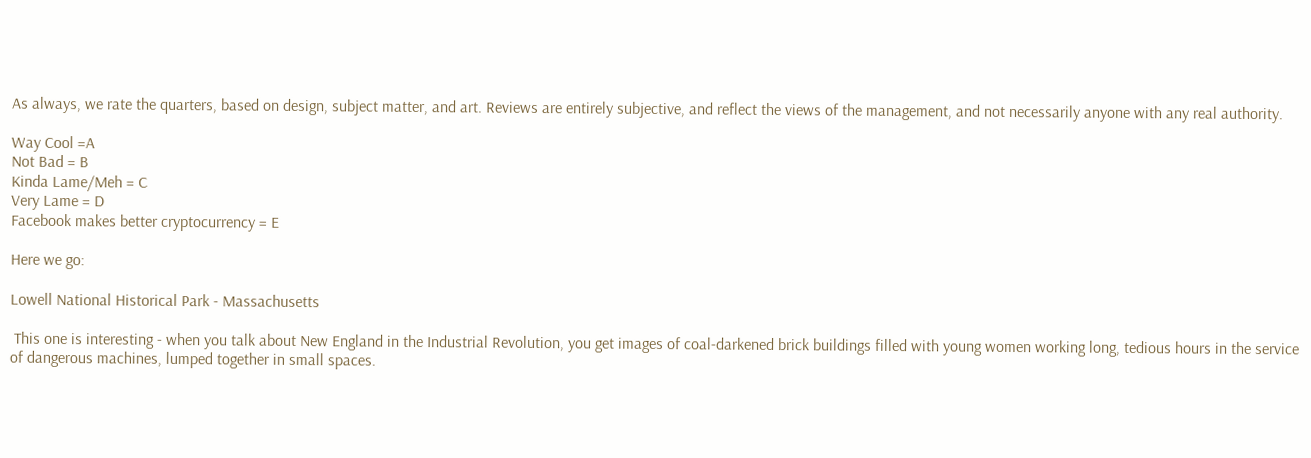As always, we rate the quarters, based on design, subject matter, and art. Reviews are entirely subjective, and reflect the views of the management, and not necessarily anyone with any real authority.

Way Cool =A
Not Bad = B
Kinda Lame/Meh = C
Very Lame = D
Facebook makes better cryptocurrency = E

Here we go:

Lowell National Historical Park - Massachusetts

 This one is interesting - when you talk about New England in the Industrial Revolution, you get images of coal-darkened brick buildings filled with young women working long, tedious hours in the service of dangerous machines, lumped together in small spaces.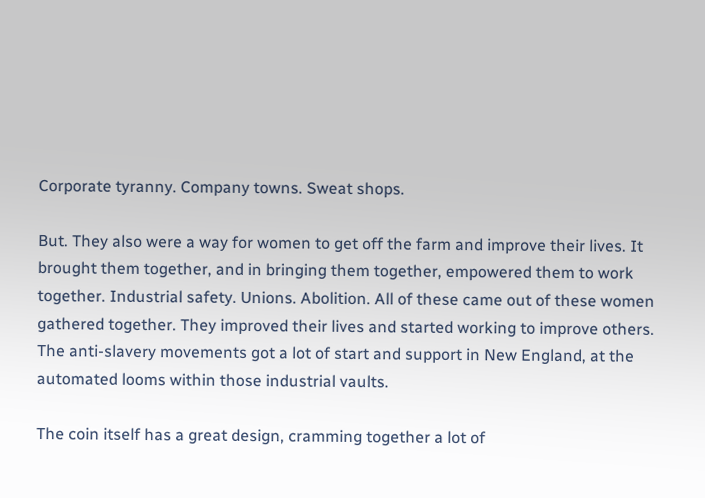Corporate tyranny. Company towns. Sweat shops.

But. They also were a way for women to get off the farm and improve their lives. It brought them together, and in bringing them together, empowered them to work together. Industrial safety. Unions. Abolition. All of these came out of these women gathered together. They improved their lives and started working to improve others. The anti-slavery movements got a lot of start and support in New England, at the automated looms within those industrial vaults.

The coin itself has a great design, cramming together a lot of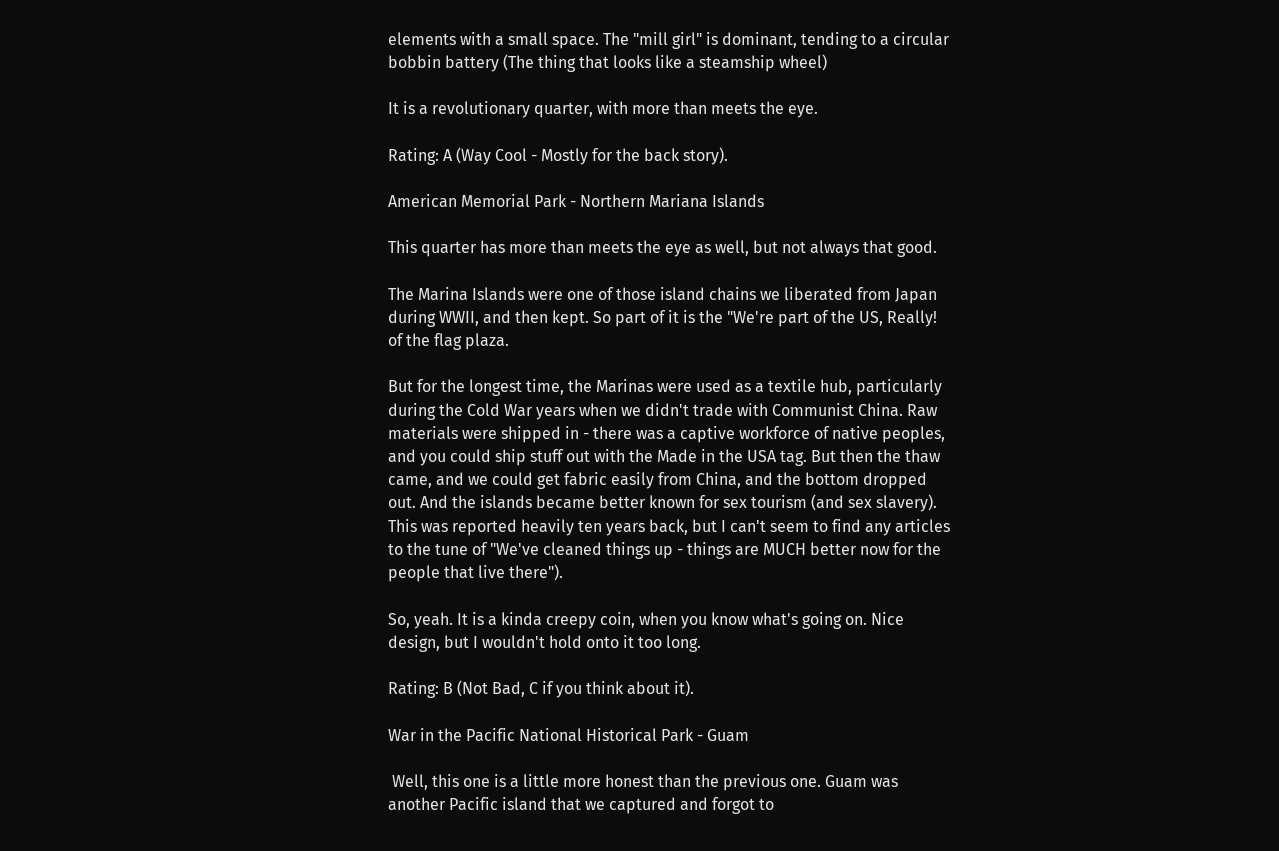elements with a small space. The "mill girl" is dominant, tending to a circular bobbin battery (The thing that looks like a steamship wheel)

It is a revolutionary quarter, with more than meets the eye.

Rating: A (Way Cool - Mostly for the back story).

American Memorial Park - Northern Mariana Islands

This quarter has more than meets the eye as well, but not always that good.

The Marina Islands were one of those island chains we liberated from Japan during WWII, and then kept. So part of it is the "We're part of the US, Really! of the flag plaza.

But for the longest time, the Marinas were used as a textile hub, particularly during the Cold War years when we didn't trade with Communist China. Raw materials were shipped in - there was a captive workforce of native peoples, and you could ship stuff out with the Made in the USA tag. But then the thaw came, and we could get fabric easily from China, and the bottom dropped out. And the islands became better known for sex tourism (and sex slavery). This was reported heavily ten years back, but I can't seem to find any articles to the tune of "We've cleaned things up - things are MUCH better now for the people that live there").

So, yeah. It is a kinda creepy coin, when you know what's going on. Nice design, but I wouldn't hold onto it too long.

Rating: B (Not Bad, C if you think about it).

War in the Pacific National Historical Park - Guam

 Well, this one is a little more honest than the previous one. Guam was another Pacific island that we captured and forgot to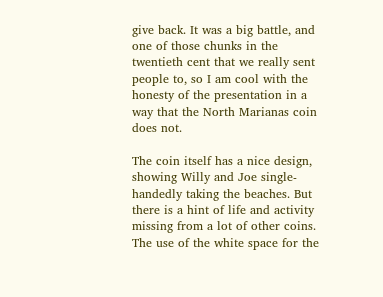give back. It was a big battle, and one of those chunks in the twentieth cent that we really sent people to, so I am cool with the honesty of the presentation in a way that the North Marianas coin does not.

The coin itself has a nice design, showing Willy and Joe single-handedly taking the beaches. But there is a hint of life and activity missing from a lot of other coins. The use of the white space for the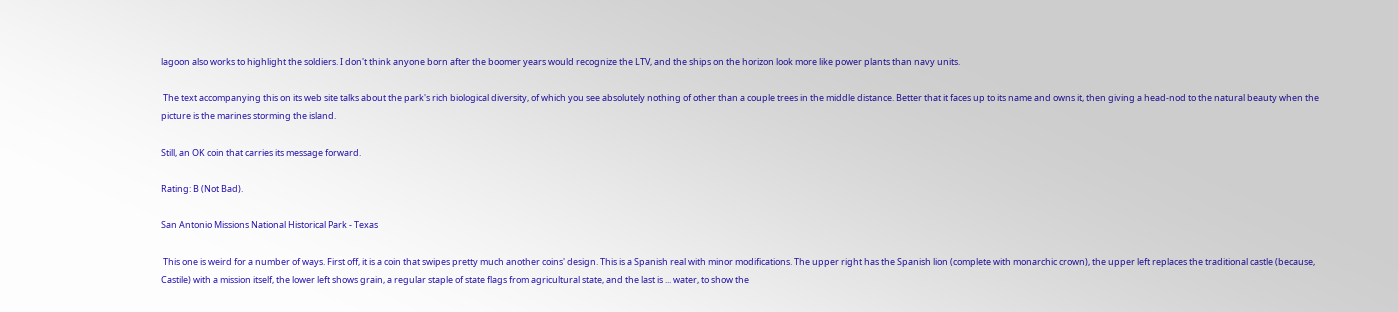lagoon also works to highlight the soldiers. I don't think anyone born after the boomer years would recognize the LTV, and the ships on the horizon look more like power plants than navy units.

 The text accompanying this on its web site talks about the park's rich biological diversity, of which you see absolutely nothing of other than a couple trees in the middle distance. Better that it faces up to its name and owns it, then giving a head-nod to the natural beauty when the picture is the marines storming the island.

Still, an OK coin that carries its message forward.

Rating: B (Not Bad).

San Antonio Missions National Historical Park - Texas

 This one is weird for a number of ways. First off, it is a coin that swipes pretty much another coins' design. This is a Spanish real with minor modifications. The upper right has the Spanish lion (complete with monarchic crown), the upper left replaces the traditional castle (because, Castile) with a mission itself, the lower left shows grain, a regular staple of state flags from agricultural state, and the last is ... water, to show the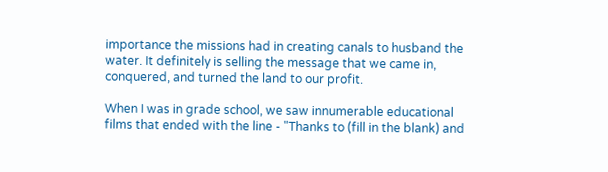importance the missions had in creating canals to husband the water. It definitely is selling the message that we came in, conquered, and turned the land to our profit.

When I was in grade school, we saw innumerable educational films that ended with the line - "Thanks to (fill in the blank) and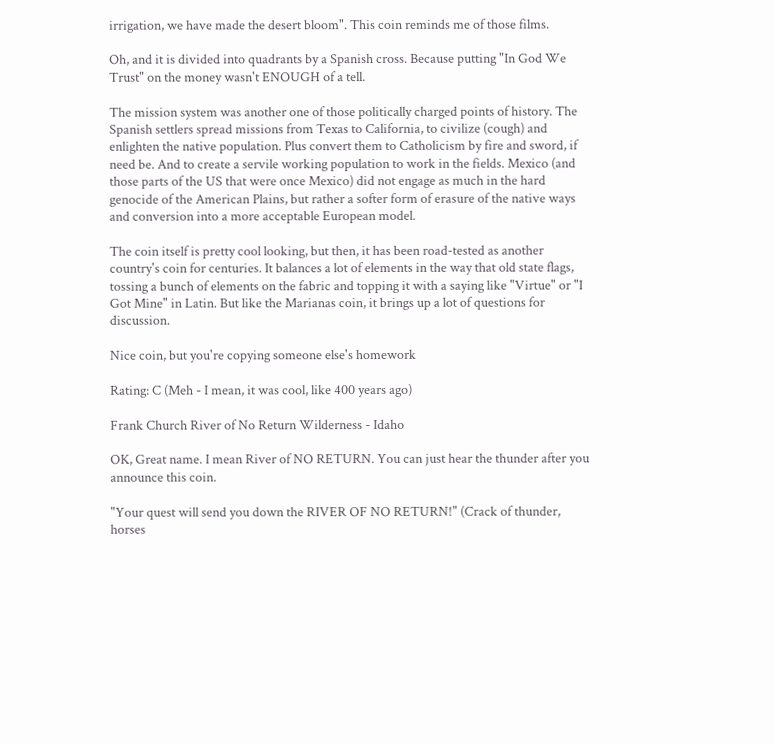irrigation, we have made the desert bloom". This coin reminds me of those films.

Oh, and it is divided into quadrants by a Spanish cross. Because putting "In God We Trust" on the money wasn't ENOUGH of a tell.

The mission system was another one of those politically charged points of history. The Spanish settlers spread missions from Texas to California, to civilize (cough) and enlighten the native population. Plus convert them to Catholicism by fire and sword, if need be. And to create a servile working population to work in the fields. Mexico (and those parts of the US that were once Mexico) did not engage as much in the hard genocide of the American Plains, but rather a softer form of erasure of the native ways and conversion into a more acceptable European model.

The coin itself is pretty cool looking, but then, it has been road-tested as another country's coin for centuries. It balances a lot of elements in the way that old state flags, tossing a bunch of elements on the fabric and topping it with a saying like "Virtue" or "I Got Mine" in Latin. But like the Marianas coin, it brings up a lot of questions for discussion.

Nice coin, but you're copying someone else's homework

Rating: C (Meh - I mean, it was cool, like 400 years ago)

Frank Church River of No Return Wilderness - Idaho

OK, Great name. I mean River of NO RETURN. You can just hear the thunder after you announce this coin.

"Your quest will send you down the RIVER OF NO RETURN!" (Crack of thunder, horses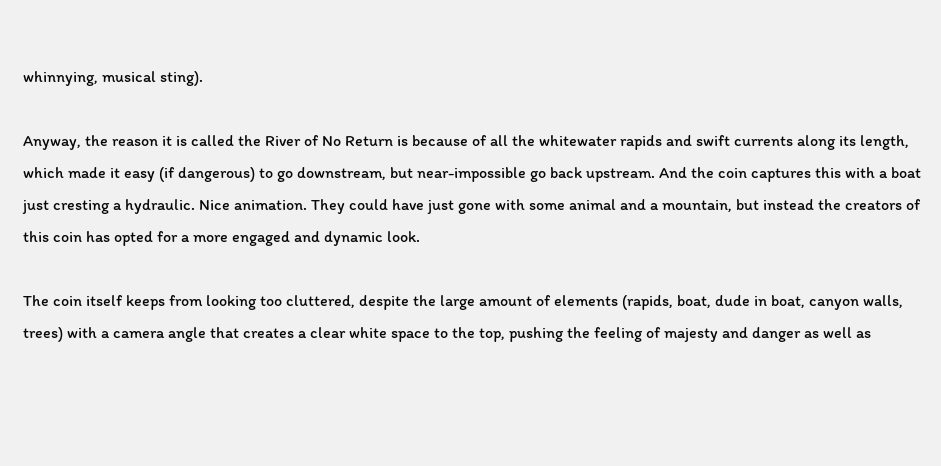whinnying, musical sting).

Anyway, the reason it is called the River of No Return is because of all the whitewater rapids and swift currents along its length, which made it easy (if dangerous) to go downstream, but near-impossible go back upstream. And the coin captures this with a boat just cresting a hydraulic. Nice animation. They could have just gone with some animal and a mountain, but instead the creators of this coin has opted for a more engaged and dynamic look.

The coin itself keeps from looking too cluttered, despite the large amount of elements (rapids, boat, dude in boat, canyon walls, trees) with a camera angle that creates a clear white space to the top, pushing the feeling of majesty and danger as well as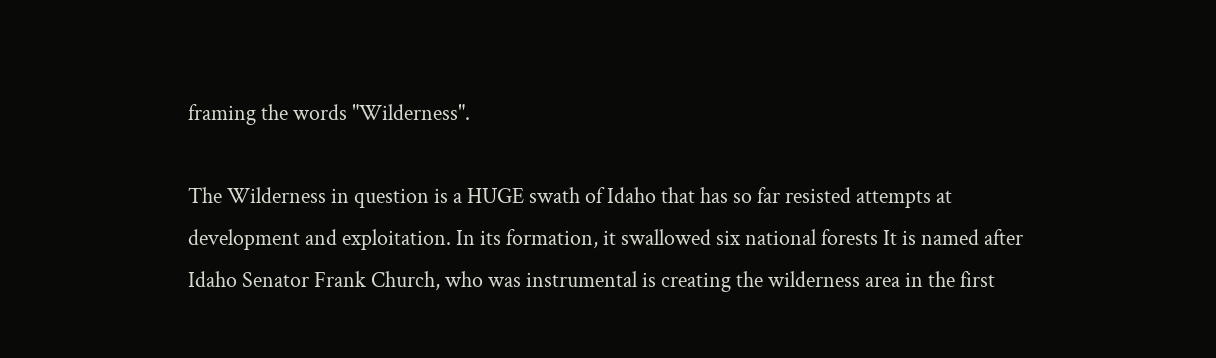framing the words "Wilderness".

The Wilderness in question is a HUGE swath of Idaho that has so far resisted attempts at development and exploitation. In its formation, it swallowed six national forests It is named after Idaho Senator Frank Church, who was instrumental is creating the wilderness area in the first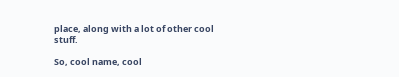place, along with a lot of other cool stuff.

So, cool name, cool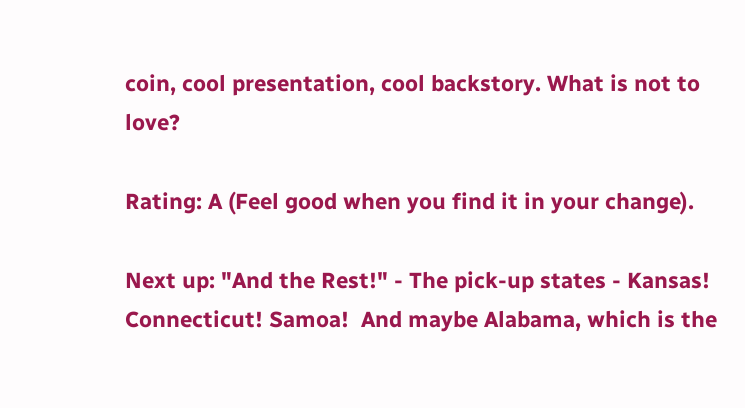coin, cool presentation, cool backstory. What is not to love?

Rating: A (Feel good when you find it in your change).

Next up: "And the Rest!" - The pick-up states - Kansas! Connecticut! Samoa!  And maybe Alabama, which is the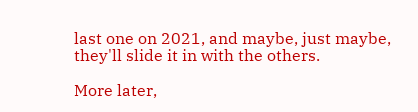last one on 2021, and maybe, just maybe, they'll slide it in with the others.

More later,